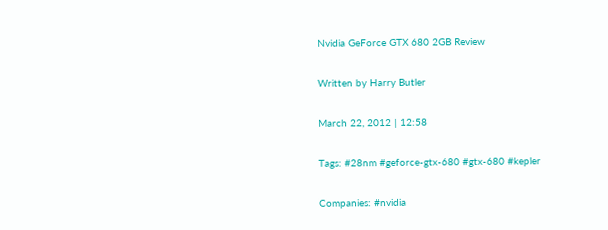Nvidia GeForce GTX 680 2GB Review

Written by Harry Butler

March 22, 2012 | 12:58

Tags: #28nm #geforce-gtx-680 #gtx-680 #kepler

Companies: #nvidia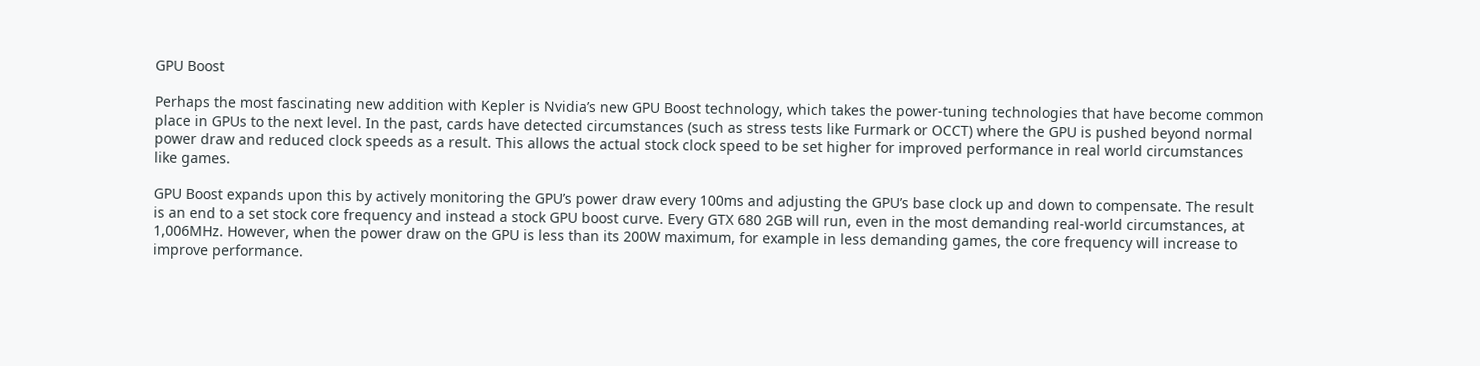GPU Boost

Perhaps the most fascinating new addition with Kepler is Nvidia’s new GPU Boost technology, which takes the power-tuning technologies that have become common place in GPUs to the next level. In the past, cards have detected circumstances (such as stress tests like Furmark or OCCT) where the GPU is pushed beyond normal power draw and reduced clock speeds as a result. This allows the actual stock clock speed to be set higher for improved performance in real world circumstances like games.

GPU Boost expands upon this by actively monitoring the GPU’s power draw every 100ms and adjusting the GPU’s base clock up and down to compensate. The result is an end to a set stock core frequency and instead a stock GPU boost curve. Every GTX 680 2GB will run, even in the most demanding real-world circumstances, at 1,006MHz. However, when the power draw on the GPU is less than its 200W maximum, for example in less demanding games, the core frequency will increase to improve performance.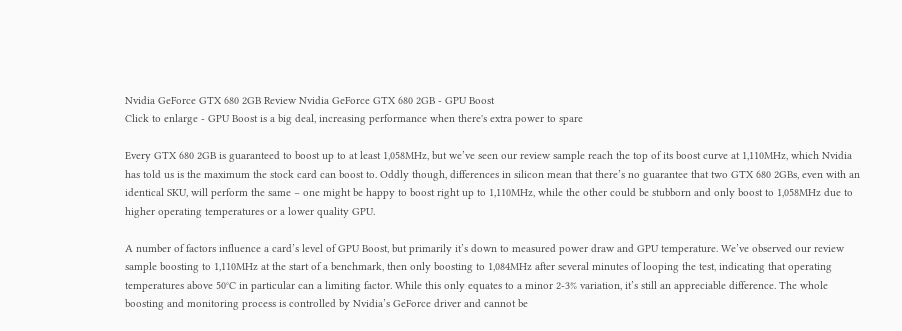Nvidia GeForce GTX 680 2GB Review Nvidia GeForce GTX 680 2GB - GPU Boost
Click to enlarge - GPU Boost is a big deal, increasing performance when there's extra power to spare

Every GTX 680 2GB is guaranteed to boost up to at least 1,058MHz, but we’ve seen our review sample reach the top of its boost curve at 1,110MHz, which Nvidia has told us is the maximum the stock card can boost to. Oddly though, differences in silicon mean that there’s no guarantee that two GTX 680 2GBs, even with an identical SKU, will perform the same – one might be happy to boost right up to 1,110MHz, while the other could be stubborn and only boost to 1,058MHz due to higher operating temperatures or a lower quality GPU.

A number of factors influence a card’s level of GPU Boost, but primarily it’s down to measured power draw and GPU temperature. We’ve observed our review sample boosting to 1,110MHz at the start of a benchmark, then only boosting to 1,084MHz after several minutes of looping the test, indicating that operating temperatures above 50°C in particular can a limiting factor. While this only equates to a minor 2-3% variation, it’s still an appreciable difference. The whole boosting and monitoring process is controlled by Nvidia’s GeForce driver and cannot be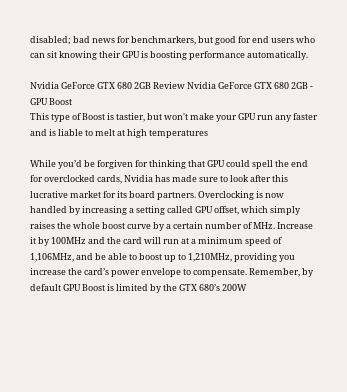disabled; bad news for benchmarkers, but good for end users who can sit knowing their GPU is boosting performance automatically.

Nvidia GeForce GTX 680 2GB Review Nvidia GeForce GTX 680 2GB - GPU Boost
This type of Boost is tastier, but won't make your GPU run any faster and is liable to melt at high temperatures

While you’d be forgiven for thinking that GPU could spell the end for overclocked cards, Nvidia has made sure to look after this lucrative market for its board partners. Overclocking is now handled by increasing a setting called GPU offset, which simply raises the whole boost curve by a certain number of MHz. Increase it by 100MHz and the card will run at a minimum speed of 1,106MHz, and be able to boost up to 1,210MHz, providing you increase the card’s power envelope to compensate. Remember, by default GPU Boost is limited by the GTX 680’s 200W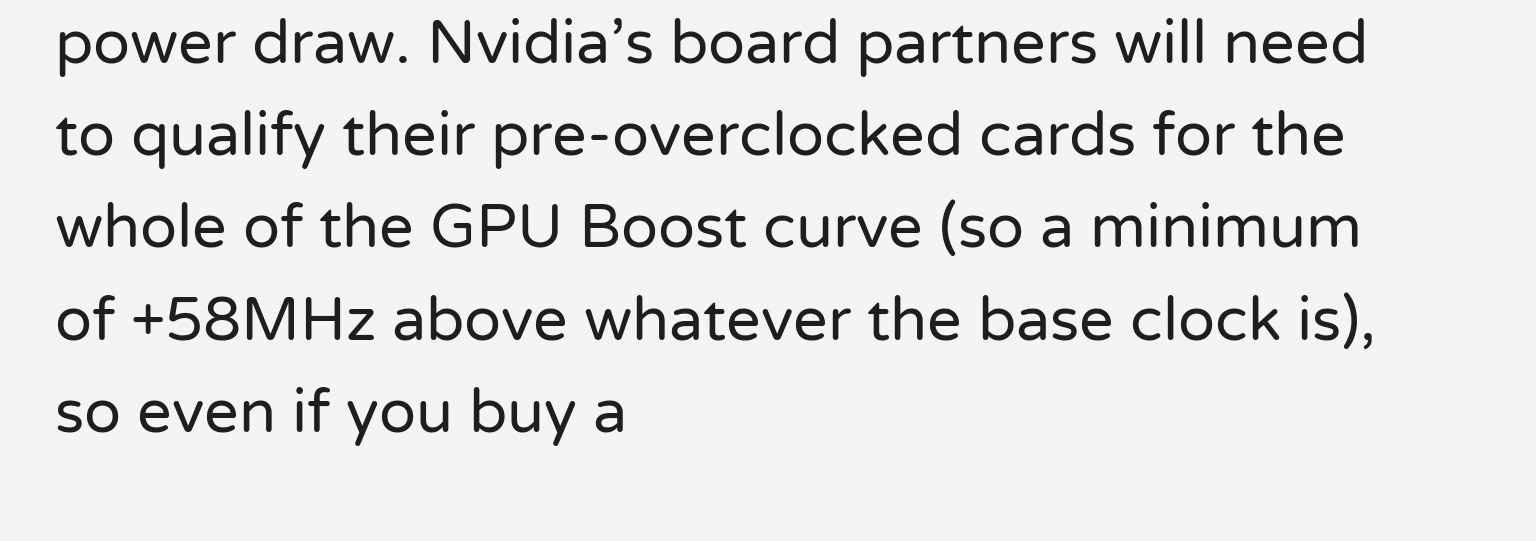power draw. Nvidia’s board partners will need to qualify their pre-overclocked cards for the whole of the GPU Boost curve (so a minimum of +58MHz above whatever the base clock is), so even if you buy a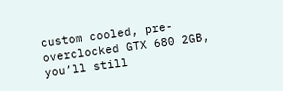custom cooled, pre-overclocked GTX 680 2GB, you’ll still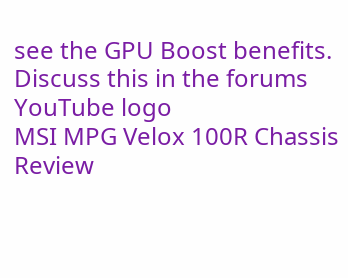see the GPU Boost benefits.
Discuss this in the forums
YouTube logo
MSI MPG Velox 100R Chassis Review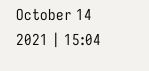October 14 2021 | 15:04